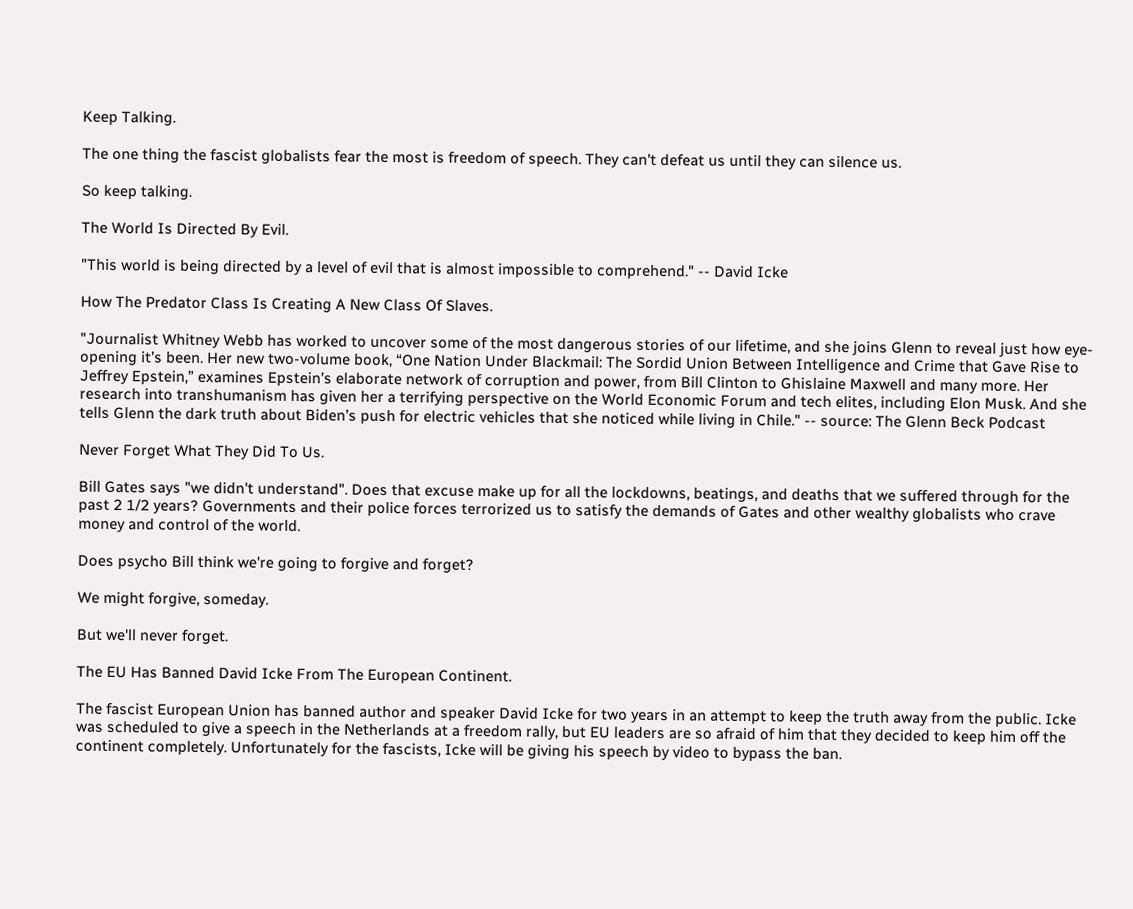Keep Talking.

The one thing the fascist globalists fear the most is freedom of speech. They can't defeat us until they can silence us.

So keep talking.

The World Is Directed By Evil.

"This world is being directed by a level of evil that is almost impossible to comprehend." -- David Icke

How The Predator Class Is Creating A New Class Of Slaves.

"Journalist Whitney Webb has worked to uncover some of the most dangerous stories of our lifetime, and she joins Glenn to reveal just how eye-opening it’s been. Her new two-volume book, “One Nation Under Blackmail: The Sordid Union Between Intelligence and Crime that Gave Rise to Jeffrey Epstein,” examines Epstein’s elaborate network of corruption and power, from Bill Clinton to Ghislaine Maxwell and many more. Her research into transhumanism has given her a terrifying perspective on the World Economic Forum and tech elites, including Elon Musk. And she tells Glenn the dark truth about Biden’s push for electric vehicles that she noticed while living in Chile." -- source: The Glenn Beck Podcast

Never Forget What They Did To Us.

Bill Gates says "we didn't understand". Does that excuse make up for all the lockdowns, beatings, and deaths that we suffered through for the past 2 1/2 years? Governments and their police forces terrorized us to satisfy the demands of Gates and other wealthy globalists who crave money and control of the world.

Does psycho Bill think we're going to forgive and forget?

We might forgive, someday.

But we'll never forget.

The EU Has Banned David Icke From The European Continent.

The fascist European Union has banned author and speaker David Icke for two years in an attempt to keep the truth away from the public. Icke was scheduled to give a speech in the Netherlands at a freedom rally, but EU leaders are so afraid of him that they decided to keep him off the continent completely. Unfortunately for the fascists, Icke will be giving his speech by video to bypass the ban.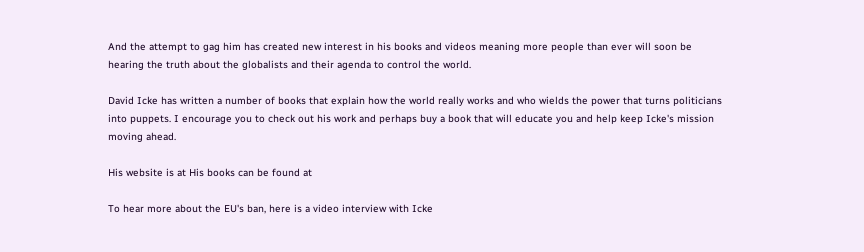And the attempt to gag him has created new interest in his books and videos meaning more people than ever will soon be hearing the truth about the globalists and their agenda to control the world.

David Icke has written a number of books that explain how the world really works and who wields the power that turns politicians into puppets. I encourage you to check out his work and perhaps buy a book that will educate you and help keep Icke's mission moving ahead.

His website is at His books can be found at

To hear more about the EU's ban, here is a video interview with Icke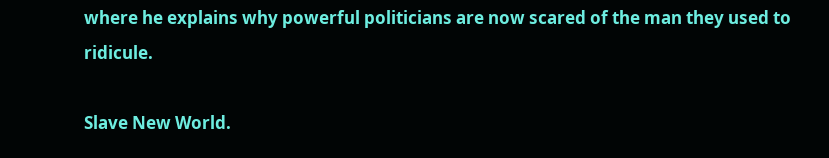where he explains why powerful politicians are now scared of the man they used to ridicule.

Slave New World.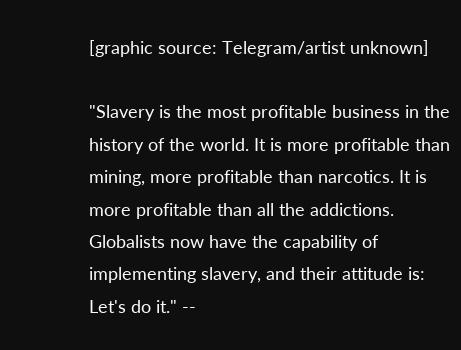[graphic source: Telegram/artist unknown]

"Slavery is the most profitable business in the history of the world. It is more profitable than mining, more profitable than narcotics. It is more profitable than all the addictions. Globalists now have the capability of implementing slavery, and their attitude is: Let's do it." --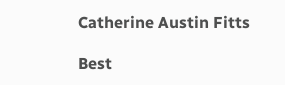Catherine Austin Fitts

Best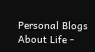Personal Blogs About Life -